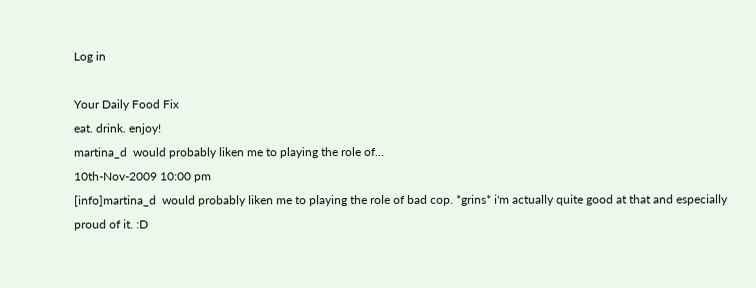Log in

Your Daily Food Fix
eat. drink. enjoy!
martina_d  would probably liken me to playing the role of…
10th-Nov-2009 10:00 pm
[info]martina_d  would probably liken me to playing the role of bad cop. *grins* i'm actually quite good at that and especially proud of it. :D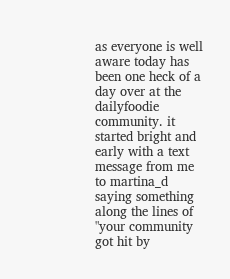as everyone is well aware today has been one heck of a day over at the dailyfoodie community. it started bright and early with a text message from me to martina_d  saying something along the lines of "your community got hit by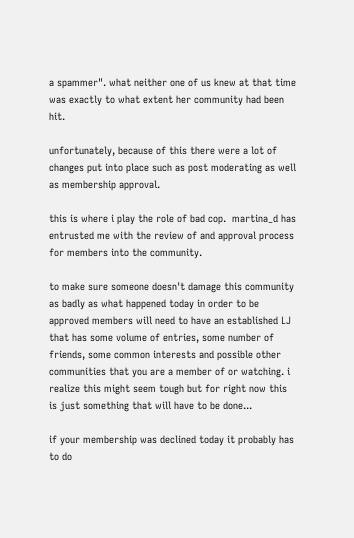a spammer". what neither one of us knew at that time was exactly to what extent her community had been hit.

unfortunately, because of this there were a lot of changes put into place such as post moderating as well as membership approval.

this is where i play the role of bad cop.  martina_d has entrusted me with the review of and approval process for members into the community.

to make sure someone doesn't damage this community as badly as what happened today in order to be approved members will need to have an established LJ that has some volume of entries, some number of friends, some common interests and possible other communities that you are a member of or watching. i realize this might seem tough but for right now this is just something that will have to be done...

if your membership was declined today it probably has to do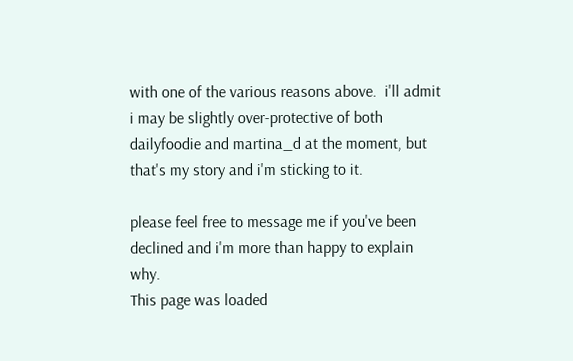with one of the various reasons above.  i'll admit i may be slightly over-protective of both dailyfoodie and martina_d at the moment, but that's my story and i'm sticking to it.

please feel free to message me if you've been declined and i'm more than happy to explain why.
This page was loaded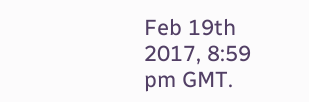Feb 19th 2017, 8:59 pm GMT.